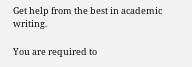Get help from the best in academic writing.

You are required to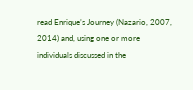read Enrique’s Journey (Nazario, 2007, 2014) and, using one or more individuals discussed in the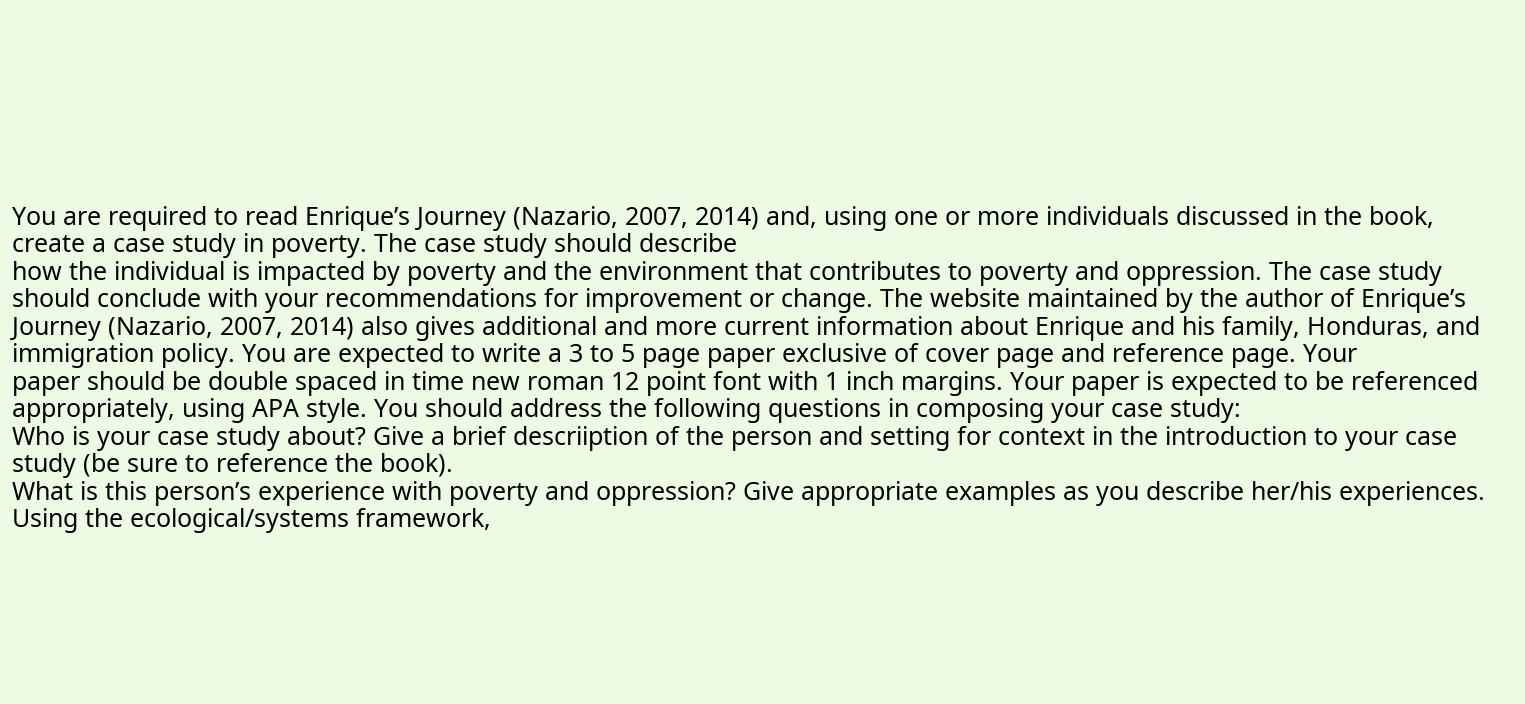You are required to read Enrique’s Journey (Nazario, 2007, 2014) and, using one or more individuals discussed in the book, create a case study in poverty. The case study should describe
how the individual is impacted by poverty and the environment that contributes to poverty and oppression. The case study should conclude with your recommendations for improvement or change. The website maintained by the author of Enrique’s Journey (Nazario, 2007, 2014) also gives additional and more current information about Enrique and his family, Honduras, and
immigration policy. You are expected to write a 3 to 5 page paper exclusive of cover page and reference page. Your
paper should be double spaced in time new roman 12 point font with 1 inch margins. Your paper is expected to be referenced appropriately, using APA style. You should address the following questions in composing your case study:
Who is your case study about? Give a brief descriiption of the person and setting for context in the introduction to your case study (be sure to reference the book).
What is this person’s experience with poverty and oppression? Give appropriate examples as you describe her/his experiences.
Using the ecological/systems framework,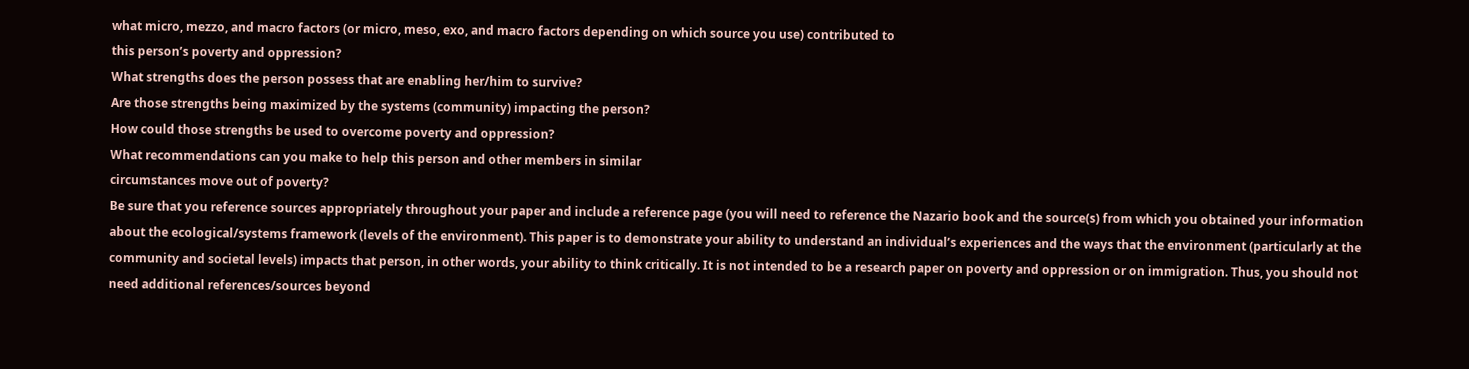what micro, mezzo, and macro factors (or micro, meso, exo, and macro factors depending on which source you use) contributed to
this person’s poverty and oppression?
What strengths does the person possess that are enabling her/him to survive?
Are those strengths being maximized by the systems (community) impacting the person?
How could those strengths be used to overcome poverty and oppression?
What recommendations can you make to help this person and other members in similar
circumstances move out of poverty?
Be sure that you reference sources appropriately throughout your paper and include a reference page (you will need to reference the Nazario book and the source(s) from which you obtained your information about the ecological/systems framework (levels of the environment). This paper is to demonstrate your ability to understand an individual’s experiences and the ways that the environment (particularly at the community and societal levels) impacts that person, in other words, your ability to think critically. It is not intended to be a research paper on poverty and oppression or on immigration. Thus, you should not need additional references/sources beyond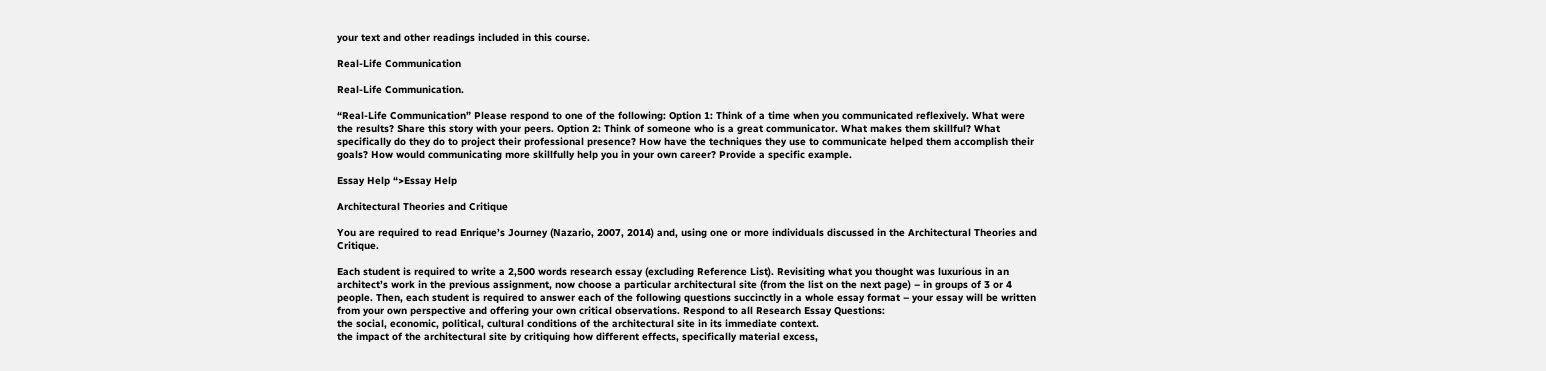your text and other readings included in this course.

Real-Life Communication

Real-Life Communication.

“Real-Life Communication” Please respond to one of the following: Option 1: Think of a time when you communicated reflexively. What were the results? Share this story with your peers. Option 2: Think of someone who is a great communicator. What makes them skillful? What specifically do they do to project their professional presence? How have the techniques they use to communicate helped them accomplish their goals? How would communicating more skillfully help you in your own career? Provide a specific example.

Essay Help “>Essay Help

Architectural Theories and Critique

You are required to read Enrique’s Journey (Nazario, 2007, 2014) and, using one or more individuals discussed in the Architectural Theories and Critique.

Each student is required to write a 2,500 words research essay (excluding Reference List). Revisiting what you thought was luxurious in an architect’s work in the previous assignment, now choose a particular architectural site (from the list on the next page) – in groups of 3 or 4 people. Then, each student is required to answer each of the following questions succinctly in a whole essay format – your essay will be written from your own perspective and offering your own critical observations. Respond to all Research Essay Questions:
the social, economic, political, cultural conditions of the architectural site in its immediate context.
the impact of the architectural site by critiquing how different effects, specifically material excess,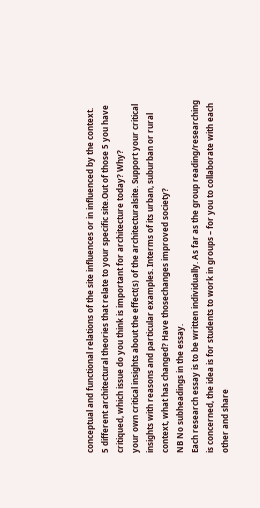conceptual and functional relations of the site influences or in influenced by the context.
5 different architectural theories that relate to your specific site.Out of those 5 you have critiqued, which issue do you think is important for architecture today? Why?
your own critical insights about the effect(s) of the architecturalsite. Support your critical insights with reasons and particular examples. Interms of its urban, suburban or rural context, what has changed? Have thosechanges improved society?
NB No subheadings in the essay.
Each research essay is to be written individually. As far as the group reading/researching is concerned, the idea is for students to work in groups – for you to collaborate with each other and share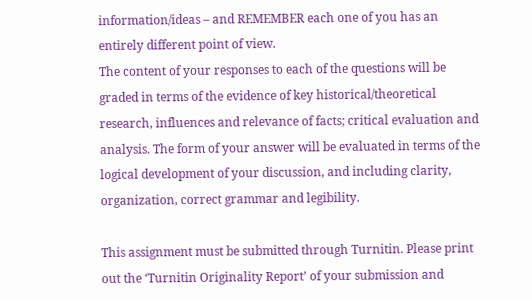information/ideas – and REMEMBER each one of you has an entirely different point of view.
The content of your responses to each of the questions will be graded in terms of the evidence of key historical/theoretical research, influences and relevance of facts; critical evaluation and analysis. The form of your answer will be evaluated in terms of the logical development of your discussion, and including clarity, organization, correct grammar and legibility.

This assignment must be submitted through Turnitin. Please print out the ‘Turnitin Originality Report’ of your submission and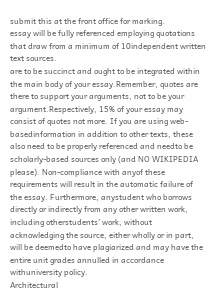submit this at the front office for marking.
essay will be fully referenced employing quotations that draw from a minimum of 10independent written text sources.
are to be succinct and ought to be integrated within the main body of your essay.Remember, quotes are there to support your arguments, not to be your argument.Respectively, 15% of your essay may consist of quotes not more. If you are using web-basedinformation in addition to other texts, these also need to be properly referenced and needto be scholarly-based sources only (and NO WIKIPEDIA please). Non-compliance with anyof these requirements will result in the automatic failure of the essay. Furthermore, anystudent who borrows directly or indirectly from any other written work, including otherstudents’ work, without acknowledging the source, either wholly or in part, will be deemedto have plagiarized and may have the entire unit grades annulled in accordance withuniversity policy.
Architectural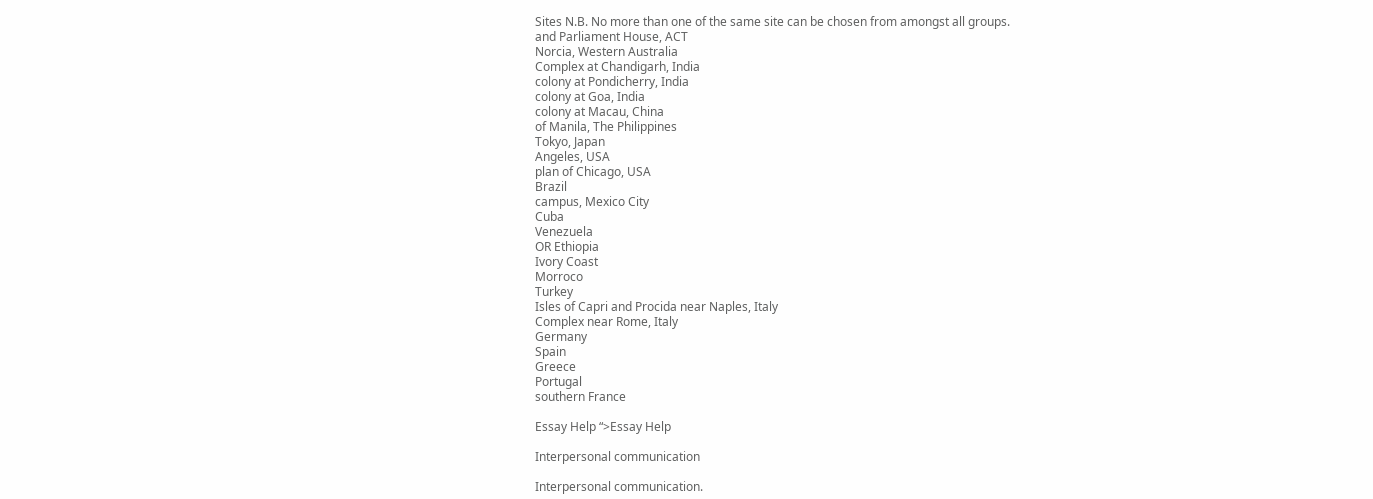Sites N.B. No more than one of the same site can be chosen from amongst all groups.
and Parliament House, ACT
Norcia, Western Australia
Complex at Chandigarh, India
colony at Pondicherry, India
colony at Goa, India
colony at Macau, China
of Manila, The Philippines
Tokyo, Japan
Angeles, USA
plan of Chicago, USA
Brazil
campus, Mexico City
Cuba
Venezuela
OR Ethiopia
Ivory Coast
Morroco
Turkey
Isles of Capri and Procida near Naples, Italy
Complex near Rome, Italy
Germany
Spain
Greece
Portugal
southern France

Essay Help “>Essay Help

Interpersonal communication

Interpersonal communication.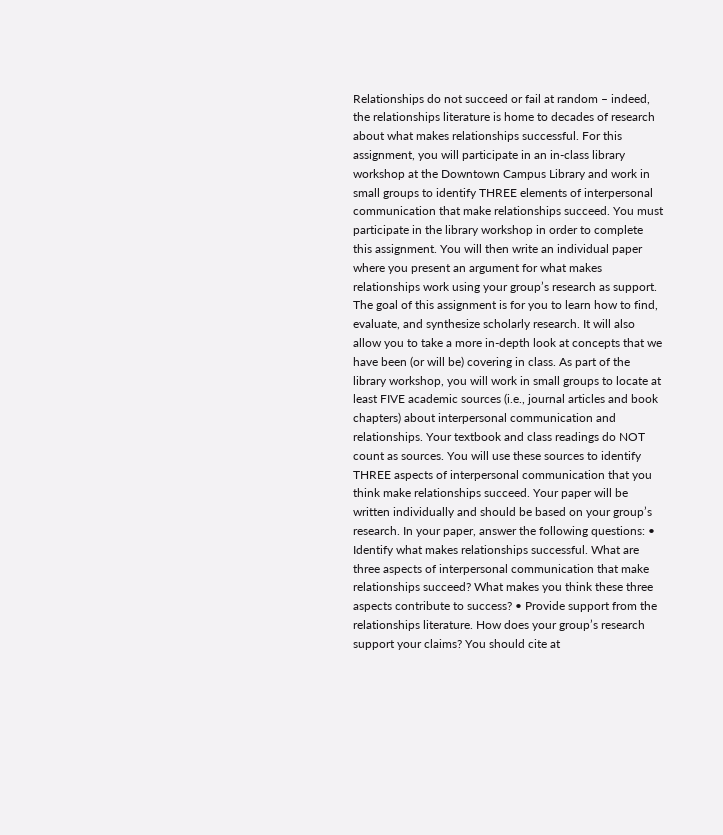Relationships do not succeed or fail at random – indeed, the relationships literature is home to decades of research about what makes relationships successful. For this assignment, you will participate in an in-class library workshop at the Downtown Campus Library and work in small groups to identify THREE elements of interpersonal communication that make relationships succeed. You must participate in the library workshop in order to complete this assignment. You will then write an individual paper where you present an argument for what makes relationships work using your group’s research as support. The goal of this assignment is for you to learn how to find, evaluate, and synthesize scholarly research. It will also allow you to take a more in-depth look at concepts that we have been (or will be) covering in class. As part of the library workshop, you will work in small groups to locate at least FIVE academic sources (i.e., journal articles and book chapters) about interpersonal communication and relationships. Your textbook and class readings do NOT count as sources. You will use these sources to identify THREE aspects of interpersonal communication that you think make relationships succeed. Your paper will be written individually and should be based on your group’s research. In your paper, answer the following questions: • Identify what makes relationships successful. What are three aspects of interpersonal communication that make relationships succeed? What makes you think these three aspects contribute to success? • Provide support from the relationships literature. How does your group’s research support your claims? You should cite at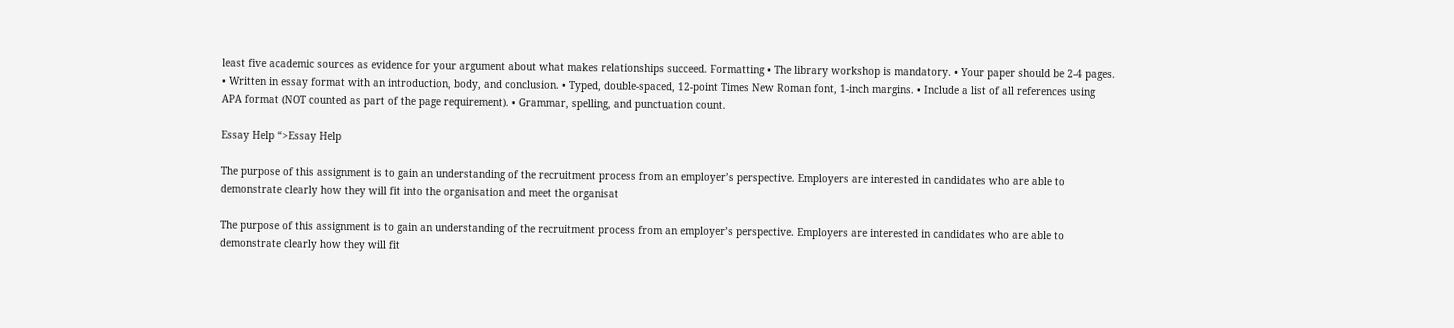least five academic sources as evidence for your argument about what makes relationships succeed. Formatting • The library workshop is mandatory. • Your paper should be 2-4 pages. • Written in essay format with an introduction, body, and conclusion. • Typed, double-spaced, 12-point Times New Roman font, 1-inch margins. • Include a list of all references using APA format (NOT counted as part of the page requirement). • Grammar, spelling, and punctuation count.

Essay Help “>Essay Help

The purpose of this assignment is to gain an understanding of the recruitment process from an employer’s perspective. Employers are interested in candidates who are able to demonstrate clearly how they will fit into the organisation and meet the organisat

The purpose of this assignment is to gain an understanding of the recruitment process from an employer’s perspective. Employers are interested in candidates who are able to demonstrate clearly how they will fit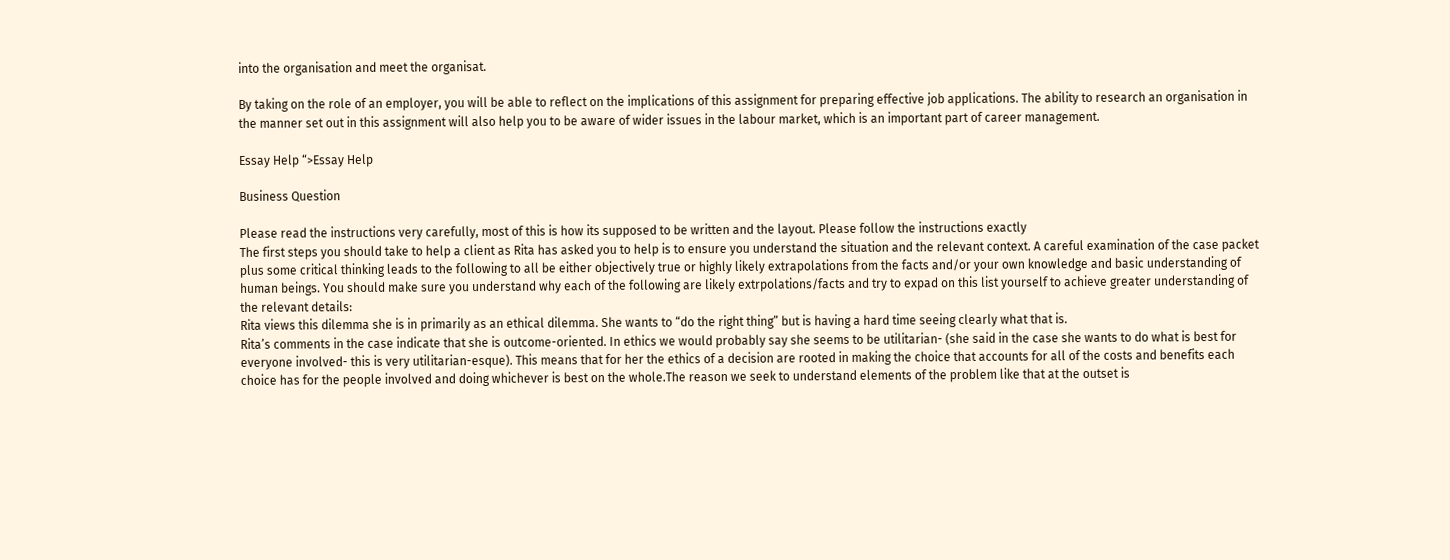into the organisation and meet the organisat.

By taking on the role of an employer, you will be able to reflect on the implications of this assignment for preparing effective job applications. The ability to research an organisation in the manner set out in this assignment will also help you to be aware of wider issues in the labour market, which is an important part of career management.

Essay Help “>Essay Help

Business Question

Please read the instructions very carefully, most of this is how its supposed to be written and the layout. Please follow the instructions exactly
The first steps you should take to help a client as Rita has asked you to help is to ensure you understand the situation and the relevant context. A careful examination of the case packet plus some critical thinking leads to the following to all be either objectively true or highly likely extrapolations from the facts and/or your own knowledge and basic understanding of human beings. You should make sure you understand why each of the following are likely extrpolations/facts and try to expad on this list yourself to achieve greater understanding of the relevant details:
Rita views this dilemma she is in primarily as an ethical dilemma. She wants to “do the right thing” but is having a hard time seeing clearly what that is.
Rita’s comments in the case indicate that she is outcome-oriented. In ethics we would probably say she seems to be utilitarian- (she said in the case she wants to do what is best for everyone involved- this is very utilitarian-esque). This means that for her the ethics of a decision are rooted in making the choice that accounts for all of the costs and benefits each choice has for the people involved and doing whichever is best on the whole.The reason we seek to understand elements of the problem like that at the outset is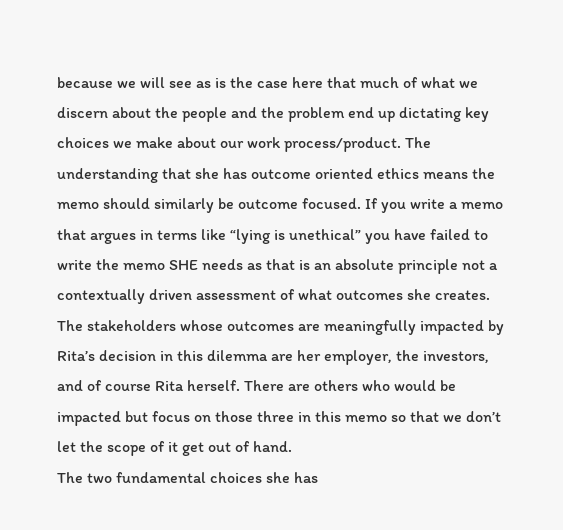because we will see as is the case here that much of what we discern about the people and the problem end up dictating key choices we make about our work process/product. The understanding that she has outcome oriented ethics means the memo should similarly be outcome focused. If you write a memo that argues in terms like “lying is unethical” you have failed to write the memo SHE needs as that is an absolute principle not a contextually driven assessment of what outcomes she creates.
The stakeholders whose outcomes are meaningfully impacted by Rita’s decision in this dilemma are her employer, the investors, and of course Rita herself. There are others who would be impacted but focus on those three in this memo so that we don’t let the scope of it get out of hand.
The two fundamental choices she has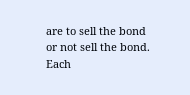are to sell the bond or not sell the bond. Each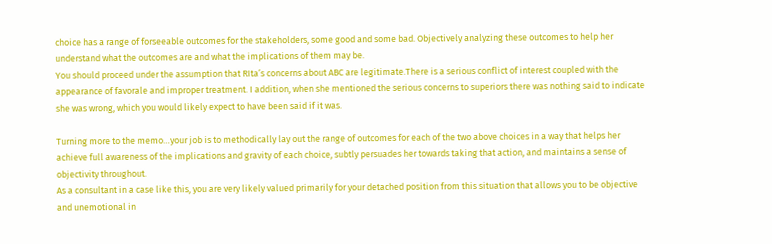choice has a range of forseeable outcomes for the stakeholders, some good and some bad. Objectively analyzing these outcomes to help her understand what the outcomes are and what the implications of them may be.
You should proceed under the assumption that RIta’s concerns about ABC are legitimate.There is a serious conflict of interest coupled with the appearance of favorale and improper treatment. I addition, when she mentioned the serious concerns to superiors there was nothing said to indicate she was wrong, which you would likely expect to have been said if it was.

Turning more to the memo…your job is to methodically lay out the range of outcomes for each of the two above choices in a way that helps her achieve full awareness of the implications and gravity of each choice, subtly persuades her towards taking that action, and maintains a sense of objectivity throughout.
As a consultant in a case like this, you are very likely valued primarily for your detached position from this situation that allows you to be objective and unemotional in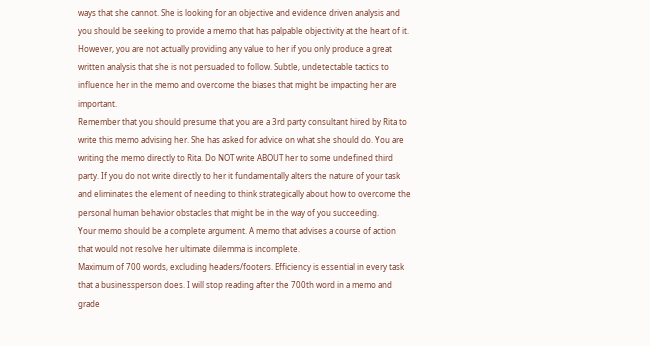ways that she cannot. She is looking for an objective and evidence driven analysis and you should be seeking to provide a memo that has palpable objectivity at the heart of it. However, you are not actually providing any value to her if you only produce a great written analysis that she is not persuaded to follow. Subtle, undetectable tactics to influence her in the memo and overcome the biases that might be impacting her are important.
Remember that you should presume that you are a 3rd party consultant hired by Rita to write this memo advising her. She has asked for advice on what she should do. You are writing the memo directly to Rita. Do NOT write ABOUT her to some undefined third party. If you do not write directly to her it fundamentally alters the nature of your task and eliminates the element of needing to think strategically about how to overcome the personal human behavior obstacles that might be in the way of you succeeding.
Your memo should be a complete argument. A memo that advises a course of action that would not resolve her ultimate dilemma is incomplete.
Maximum of 700 words, excluding headers/footers. Efficiency is essential in every task that a businessperson does. I will stop reading after the 700th word in a memo and grade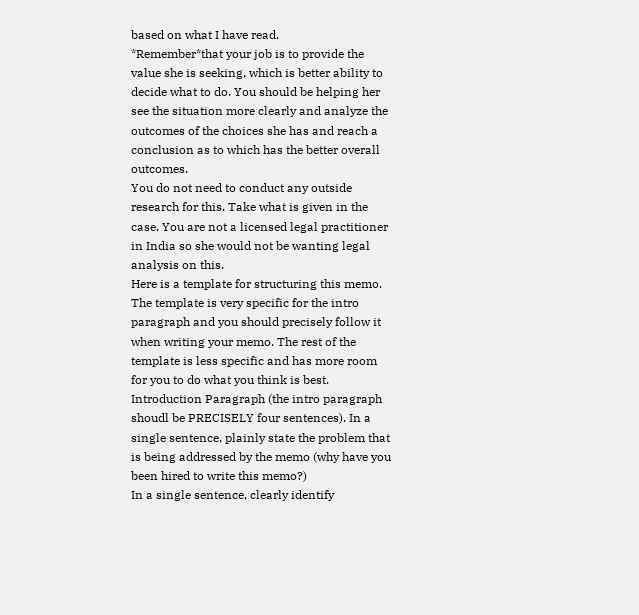based on what I have read.
*Remember*that your job is to provide the value she is seeking, which is better ability to decide what to do. You should be helping her see the situation more clearly and analyze the outcomes of the choices she has and reach a conclusion as to which has the better overall outcomes.
You do not need to conduct any outside research for this. Take what is given in the case. You are not a licensed legal practitioner in India so she would not be wanting legal analysis on this.
Here is a template for structuring this memo. The template is very specific for the intro paragraph and you should precisely follow it when writing your memo. The rest of the template is less specific and has more room for you to do what you think is best.
Introduction Paragraph (the intro paragraph shoudl be PRECISELY four sentences). In a single sentence, plainly state the problem that is being addressed by the memo (why have you been hired to write this memo?)
In a single sentence, clearly identify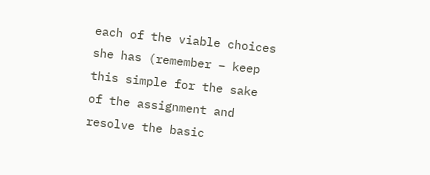each of the viable choices she has (remember – keep this simple for the sake of the assignment and resolve the basic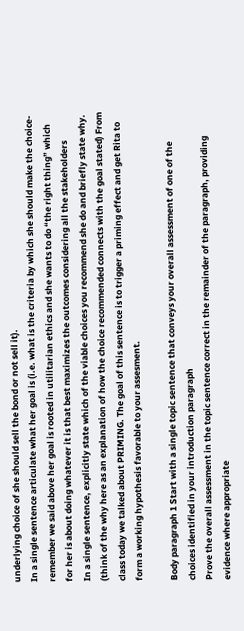underlying choice of she should sell the bond or not sell it).
In a single sentence articulate what her goal is (i.e. what is the criteria by which she should make the choice- remember we said above her goal is rooted in utilitarian ethics and she wants to do “the right thing” which for her is about doing whatever it is that best maximizes the outcomes considering all the stakeholders
In a single sentence, explicitly state which of the viable choices you recommend she do and briefly state why. (think of the why here as an explanation of how the choice recommended connects with the goal stated) From class today we talked about PRIMING. The goal of this sentence is to trigger a priming effect and get Rita to form a working hypothesis favorable to your assesment.

Body paragraph 1 Start with a single topic sentence that conveys your overall assessment of one of the choices identified in your introduction paragraph
Prove the overall assessment in the topic sentence correct in the remainder of the paragraph, providing evidence where appropriate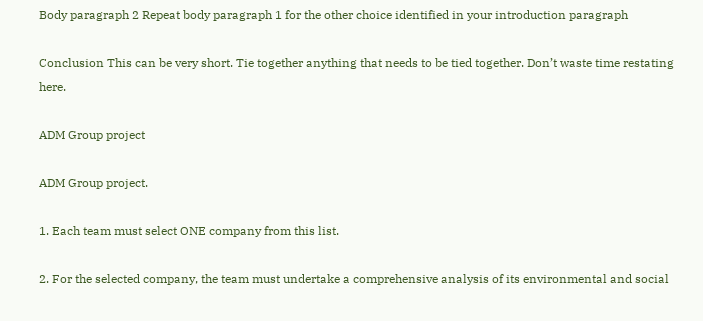Body paragraph 2 Repeat body paragraph 1 for the other choice identified in your introduction paragraph

Conclusion This can be very short. Tie together anything that needs to be tied together. Don’t waste time restating here.

ADM Group project

ADM Group project.

1. Each team must select ONE company from this list.

2. For the selected company, the team must undertake a comprehensive analysis of its environmental and social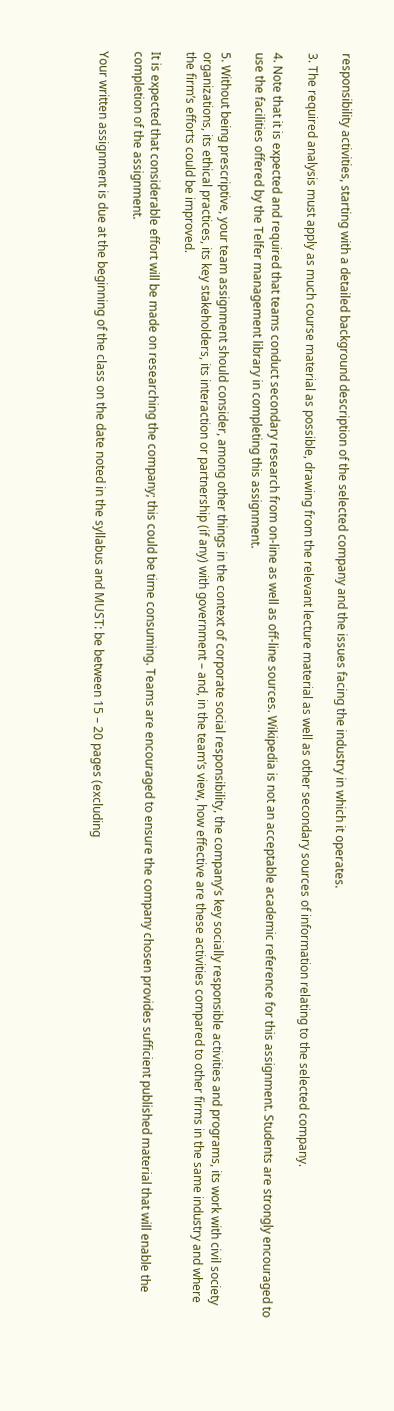responsibility activities, starting with a detailed background description of the selected company and the issues facing the industry in which it operates.

3. The required analysis must apply as much course material as possible, drawing from the relevant lecture material as well as other secondary sources of information relating to the selected company.

4. Note that it is expected and required that teams conduct secondary research from on-line as well as off-line sources. Wikipedia is not an acceptable academic reference for this assignment. Students are strongly encouraged to use the facilities offered by the Telfer management library in completing this assignment.

5. Without being prescriptive, your team assignment should consider, among other things in the context of corporate social responsibility, the company’s key socially responsible activities and programs, its work with civil society organizations, its ethical practices, its key stakeholders, its interaction or partnership (if any) with government – and, in the team’s view, how effective are these activities compared to other firms in the same industry and where the firm’s efforts could be improved.

It is expected that considerable effort will be made on researching the company; this could be time consuming. Teams are encouraged to ensure the company chosen provides sufficient published material that will enable the completion of the assignment.

Your written assignment is due at the beginning of the class on the date noted in the syllabus and MUST: be between 15 – 20 pages (excluding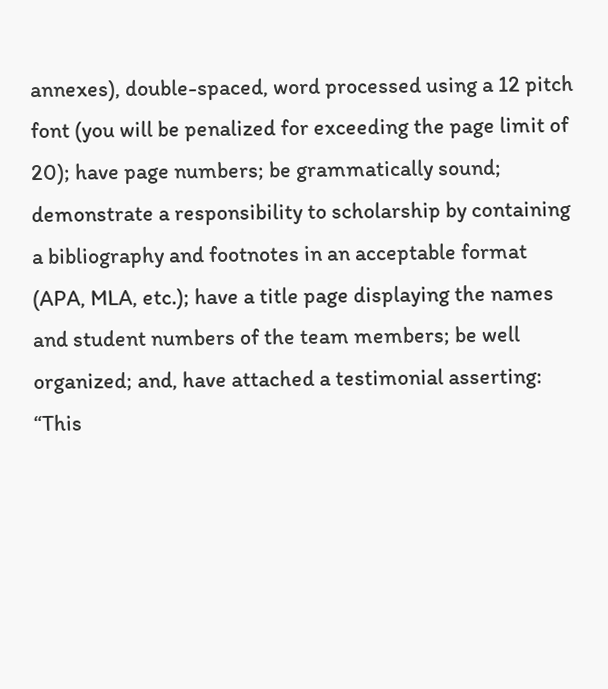annexes), double-spaced, word processed using a 12 pitch font (you will be penalized for exceeding the page limit of 20); have page numbers; be grammatically sound; demonstrate a responsibility to scholarship by containing a bibliography and footnotes in an acceptable format (APA, MLA, etc.); have a title page displaying the names and student numbers of the team members; be well organized; and, have attached a testimonial asserting: “This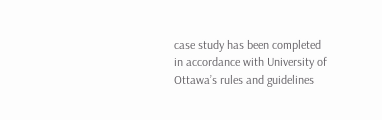case study has been completed in accordance with University of Ottawa’s rules and guidelines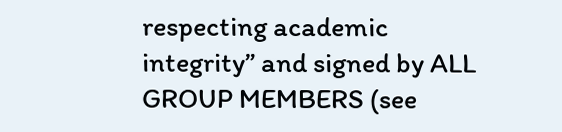respecting academic integrity” and signed by ALL GROUP MEMBERS (see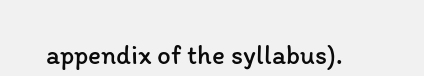appendix of the syllabus).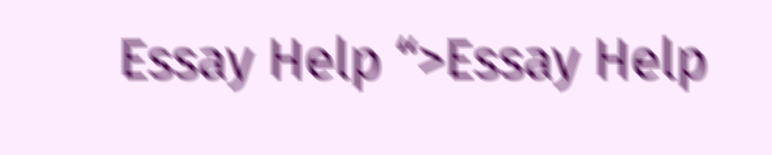Essay Help “>Essay Help